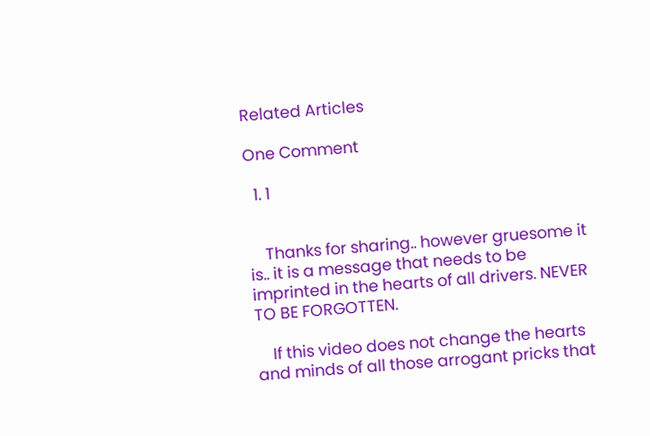Related Articles

One Comment

  1. 1


    Thanks for sharing.. however gruesome it is.. it is a message that needs to be imprinted in the hearts of all drivers. NEVER TO BE FORGOTTEN.

    If this video does not change the hearts and minds of all those arrogant pricks that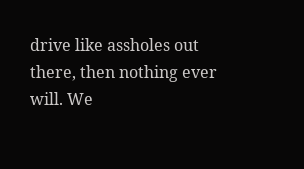drive like assholes out there, then nothing ever will. We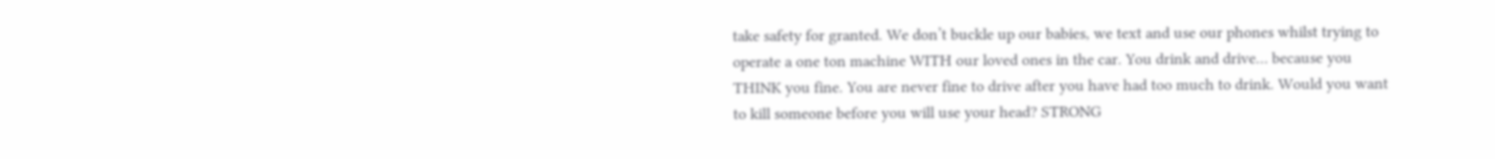take safety for granted. We don’t buckle up our babies, we text and use our phones whilst trying to operate a one ton machine WITH our loved ones in the car. You drink and drive… because you THINK you fine. You are never fine to drive after you have had too much to drink. Would you want to kill someone before you will use your head? STRONG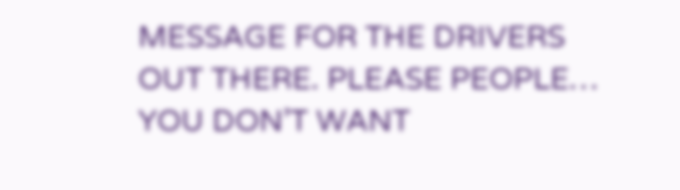MESSAGE FOR THE DRIVERS OUT THERE. PLEASE PEOPLE… YOU DON’T WANT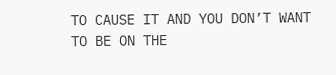TO CAUSE IT AND YOU DON’T WANT TO BE ON THE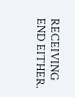RECEIVING END EITHER.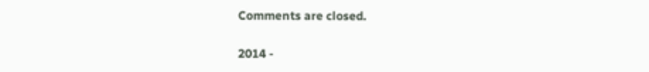Comments are closed.

2014 -